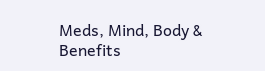Meds, Mind, Body & Benefits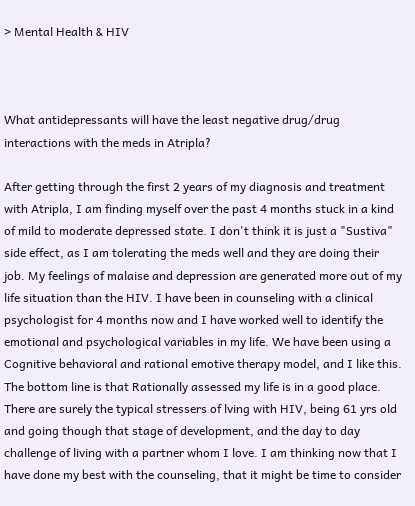> Mental Health & HIV



What antidepressants will have the least negative drug/drug interactions with the meds in Atripla?

After getting through the first 2 years of my diagnosis and treatment with Atripla, I am finding myself over the past 4 months stuck in a kind of mild to moderate depressed state. I don't think it is just a "Sustiva" side effect, as I am tolerating the meds well and they are doing their job. My feelings of malaise and depression are generated more out of my life situation than the HIV. I have been in counseling with a clinical psychologist for 4 months now and I have worked well to identify the emotional and psychological variables in my life. We have been using a Cognitive behavioral and rational emotive therapy model, and I like this. The bottom line is that Rationally assessed my life is in a good place. There are surely the typical stressers of lving with HIV, being 61 yrs old and going though that stage of development, and the day to day challenge of living with a partner whom I love. I am thinking now that I have done my best with the counseling, that it might be time to consider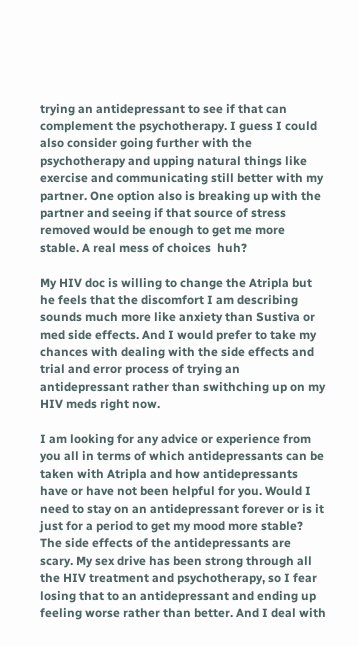trying an antidepressant to see if that can complement the psychotherapy. I guess I could also consider going further with the psychotherapy and upping natural things like exercise and communicating still better with my partner. One option also is breaking up with the partner and seeing if that source of stress removed would be enough to get me more stable. A real mess of choices  huh?

My HIV doc is willing to change the Atripla but he feels that the discomfort I am describing sounds much more like anxiety than Sustiva or med side effects. And I would prefer to take my chances with dealing with the side effects and trial and error process of trying an antidepressant rather than swithching up on my HIV meds right now.

I am looking for any advice or experience from you all in terms of which antidepressants can be taken with Atripla and how antidepressants have or have not been helpful for you. Would I need to stay on an antidepressant forever or is it just for a period to get my mood more stable? The side effects of the antidepressants are scary. My sex drive has been strong through all the HIV treatment and psychotherapy, so I fear losing that to an antidepressant and ending up feeling worse rather than better. And I deal with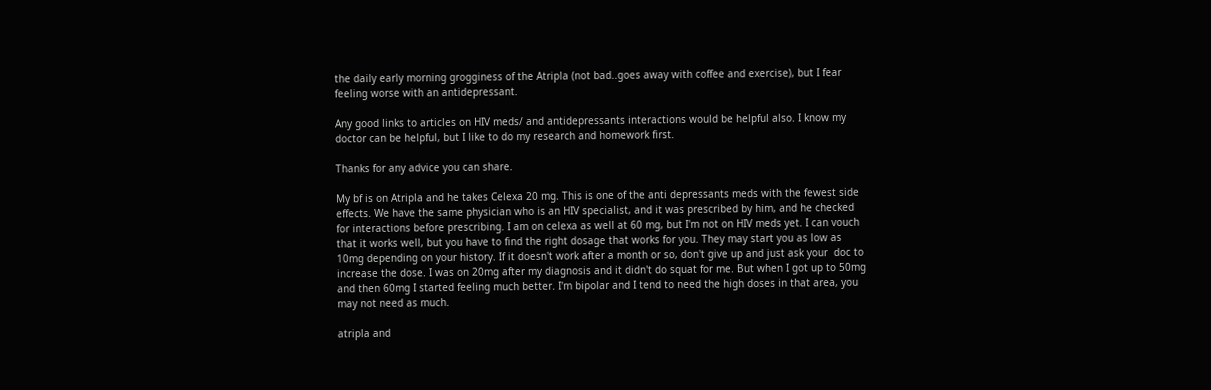the daily early morning grogginess of the Atripla (not bad..goes away with coffee and exercise), but I fear feeling worse with an antidepressant.

Any good links to articles on HIV meds/ and antidepressants interactions would be helpful also. I know my doctor can be helpful, but I like to do my research and homework first.

Thanks for any advice you can share.

My bf is on Atripla and he takes Celexa 20 mg. This is one of the anti depressants meds with the fewest side effects. We have the same physician who is an HIV specialist, and it was prescribed by him, and he checked for interactions before prescribing. I am on celexa as well at 60 mg, but I'm not on HIV meds yet. I can vouch that it works well, but you have to find the right dosage that works for you. They may start you as low as 10mg depending on your history. If it doesn't work after a month or so, don't give up and just ask your  doc to increase the dose. I was on 20mg after my diagnosis and it didn't do squat for me. But when I got up to 50mg and then 60mg I started feeling much better. I'm bipolar and I tend to need the high doses in that area, you may not need as much.

atripla and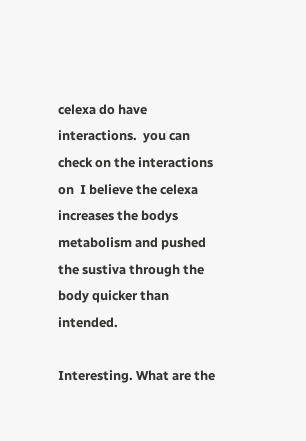celexa do have interactions.  you can check on the interactions on  I believe the celexa increases the bodys metabolism and pushed the sustiva through the body quicker than intended.

Interesting. What are the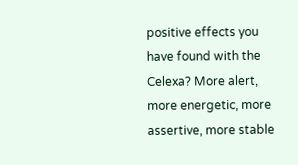positive effects you have found with the Celexa? More alert, more energetic, more assertive, more stable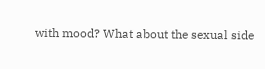with mood? What about the sexual side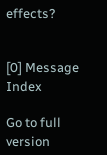effects?


[0] Message Index

Go to full version